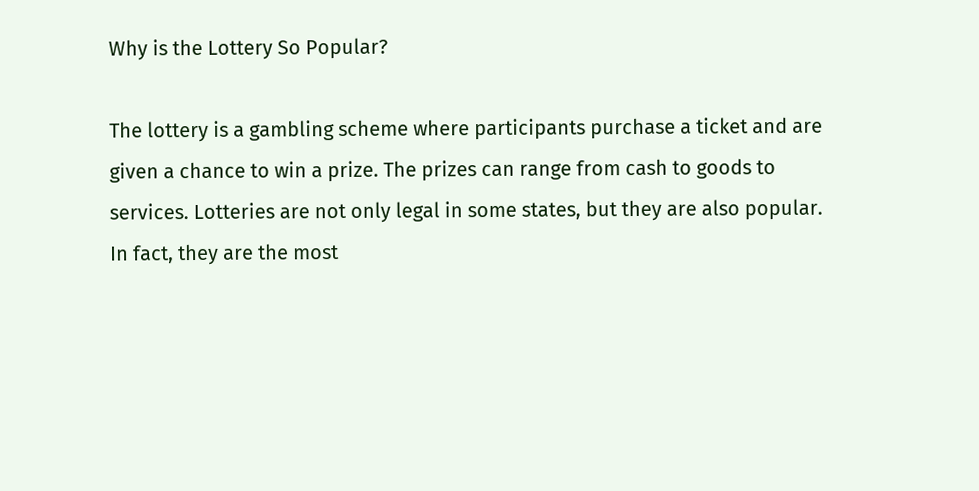Why is the Lottery So Popular?

The lottery is a gambling scheme where participants purchase a ticket and are given a chance to win a prize. The prizes can range from cash to goods to services. Lotteries are not only legal in some states, but they are also popular. In fact, they are the most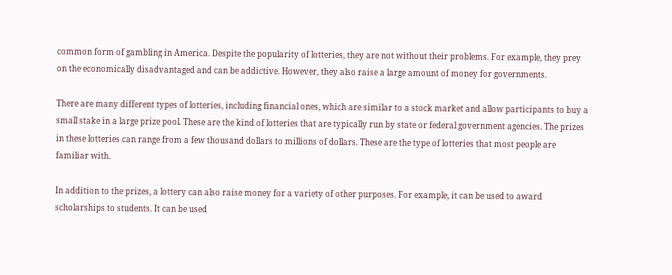common form of gambling in America. Despite the popularity of lotteries, they are not without their problems. For example, they prey on the economically disadvantaged and can be addictive. However, they also raise a large amount of money for governments.

There are many different types of lotteries, including financial ones, which are similar to a stock market and allow participants to buy a small stake in a large prize pool. These are the kind of lotteries that are typically run by state or federal government agencies. The prizes in these lotteries can range from a few thousand dollars to millions of dollars. These are the type of lotteries that most people are familiar with.

In addition to the prizes, a lottery can also raise money for a variety of other purposes. For example, it can be used to award scholarships to students. It can be used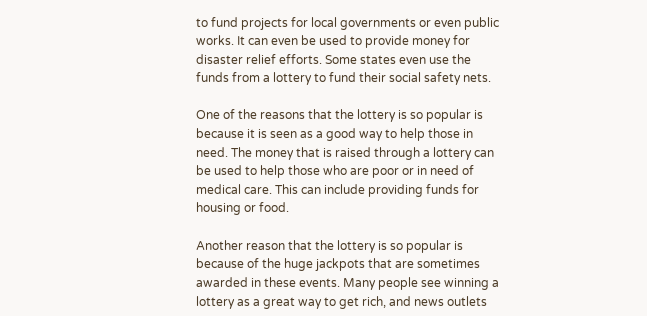to fund projects for local governments or even public works. It can even be used to provide money for disaster relief efforts. Some states even use the funds from a lottery to fund their social safety nets.

One of the reasons that the lottery is so popular is because it is seen as a good way to help those in need. The money that is raised through a lottery can be used to help those who are poor or in need of medical care. This can include providing funds for housing or food.

Another reason that the lottery is so popular is because of the huge jackpots that are sometimes awarded in these events. Many people see winning a lottery as a great way to get rich, and news outlets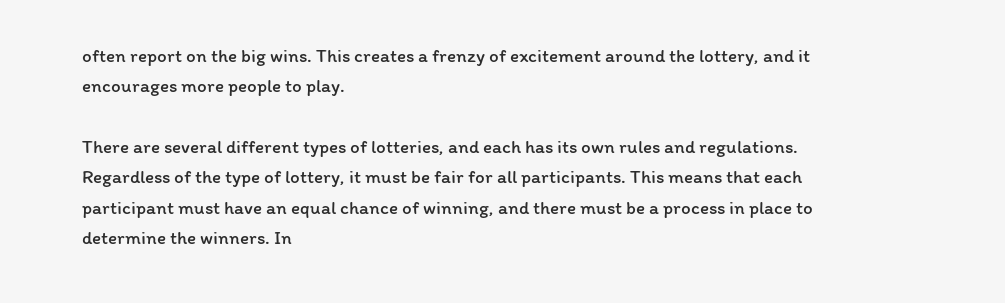often report on the big wins. This creates a frenzy of excitement around the lottery, and it encourages more people to play.

There are several different types of lotteries, and each has its own rules and regulations. Regardless of the type of lottery, it must be fair for all participants. This means that each participant must have an equal chance of winning, and there must be a process in place to determine the winners. In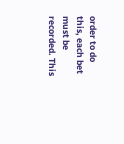order to do this, each bet must be recorded. This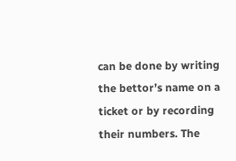can be done by writing the bettor’s name on a ticket or by recording their numbers. The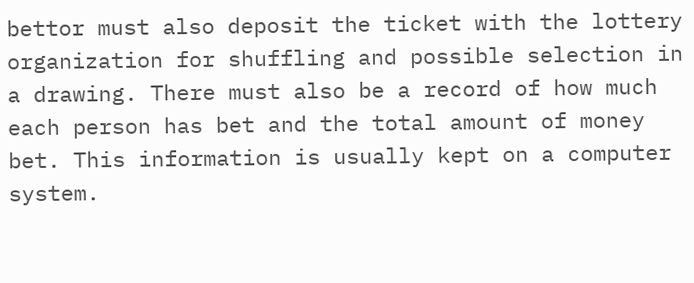bettor must also deposit the ticket with the lottery organization for shuffling and possible selection in a drawing. There must also be a record of how much each person has bet and the total amount of money bet. This information is usually kept on a computer system.